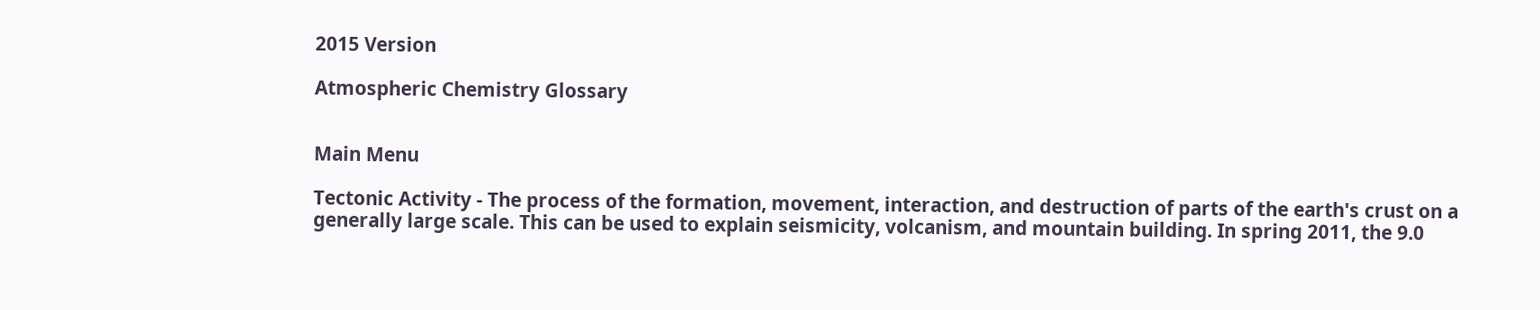2015 Version

Atmospheric Chemistry Glossary


Main Menu

Tectonic Activity - The process of the formation, movement, interaction, and destruction of parts of the earth's crust on a generally large scale. This can be used to explain seismicity, volcanism, and mountain building. In spring 2011, the 9.0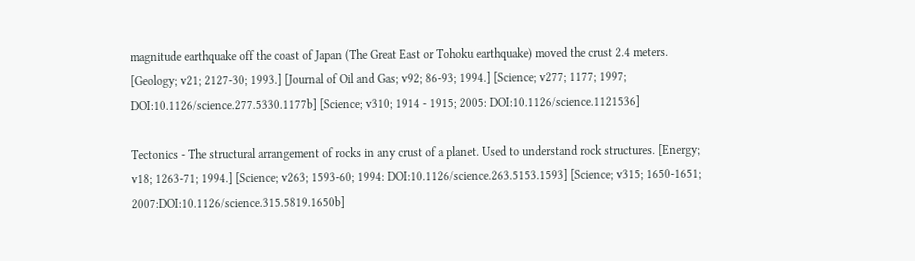magnitude earthquake off the coast of Japan (The Great East or Tohoku earthquake) moved the crust 2.4 meters. [Geology; v21; 2127-30; 1993.] [Journal of Oil and Gas; v92; 86-93; 1994.] [Science; v277; 1177; 1997; DOI:10.1126/science.277.5330.1177b] [Science; v310; 1914 - 1915; 2005: DOI:10.1126/science.1121536]

Tectonics - The structural arrangement of rocks in any crust of a planet. Used to understand rock structures. [Energy; v18; 1263-71; 1994.] [Science; v263; 1593-60; 1994: DOI:10.1126/science.263.5153.1593] [Science; v315; 1650-1651; 2007:DOI:10.1126/science.315.5819.1650b]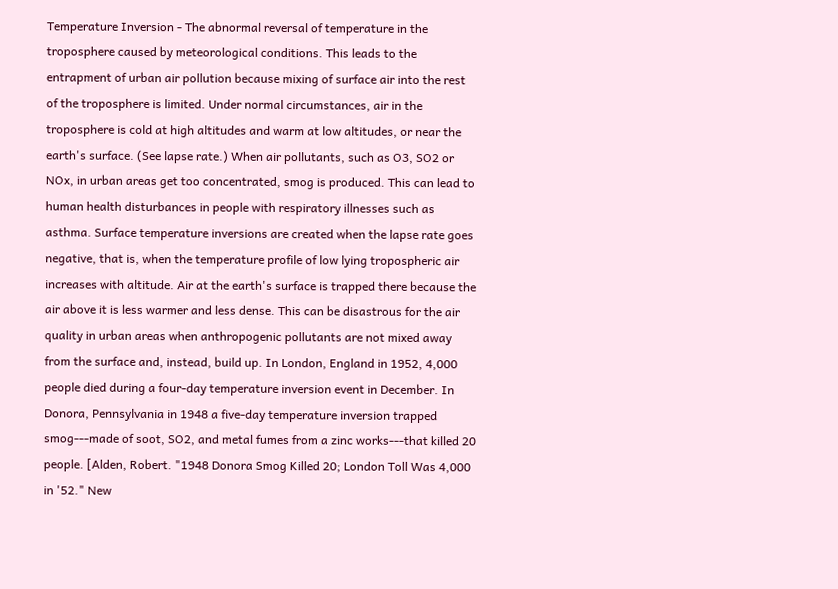Temperature Inversion - The abnormal reversal of temperature in the troposphere caused by meteorological conditions. This leads to the entrapment of urban air pollution because mixing of surface air into the rest of the troposphere is limited. Under normal circumstances, air in the troposphere is cold at high altitudes and warm at low altitudes, or near the earth's surface. (See lapse rate.) When air pollutants, such as O3, SO2 or NOx, in urban areas get too concentrated, smog is produced. This can lead to human health disturbances in people with respiratory illnesses such as asthma. Surface temperature inversions are created when the lapse rate goes negative, that is, when the temperature profile of low lying tropospheric air increases with altitude. Air at the earth's surface is trapped there because the air above it is less warmer and less dense. This can be disastrous for the air quality in urban areas when anthropogenic pollutants are not mixed away from the surface and, instead, build up. In London, England in 1952, 4,000 people died during a four-day temperature inversion event in December. In Donora, Pennsylvania in 1948 a five-day temperature inversion trapped smog---made of soot, SO2, and metal fumes from a zinc works---that killed 20 people. [Alden, Robert. "1948 Donora Smog Killed 20; London Toll Was 4,000 in '52." New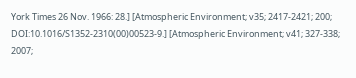York Times 26 Nov. 1966: 28.] [Atmospheric Environment; v35; 2417-2421; 200; DOI:10.1016/S1352-2310(00)00523-9.] [Atmospheric Environment; v41; 327-338; 2007;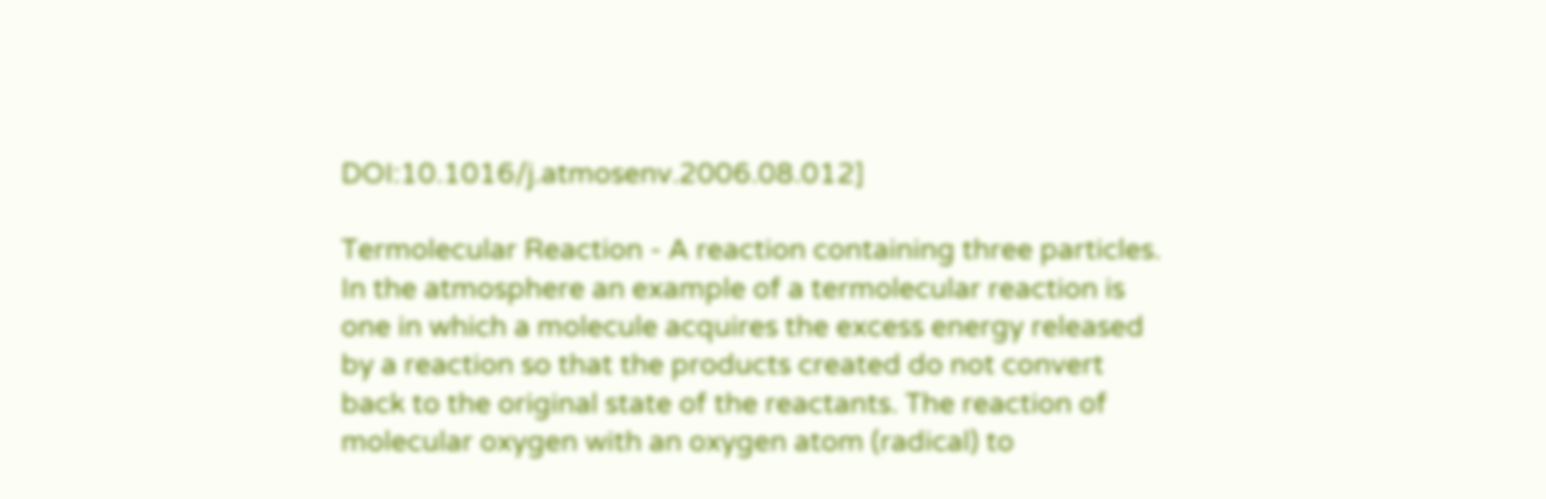DOI:10.1016/j.atmosenv.2006.08.012]

Termolecular Reaction - A reaction containing three particles. In the atmosphere an example of a termolecular reaction is one in which a molecule acquires the excess energy released by a reaction so that the products created do not convert back to the original state of the reactants. The reaction of molecular oxygen with an oxygen atom (radical) to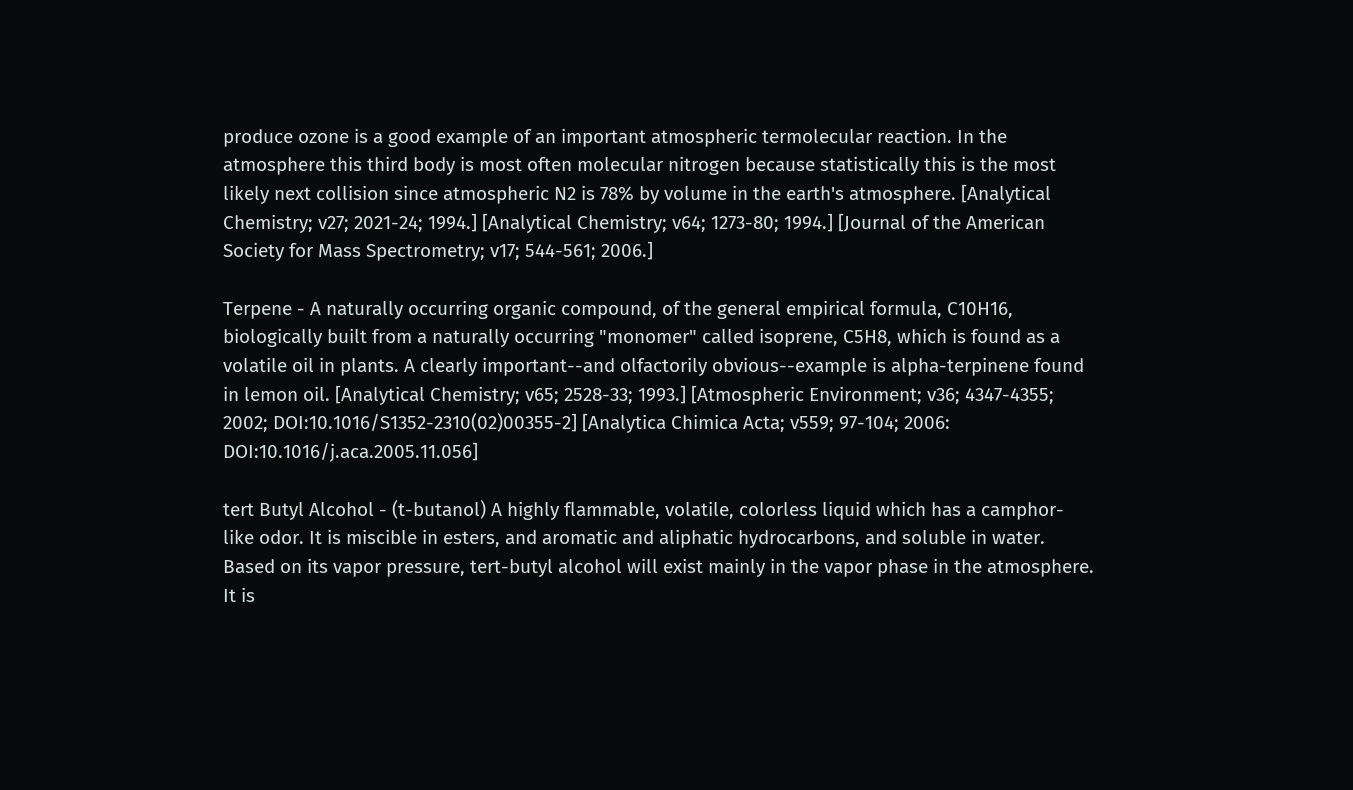produce ozone is a good example of an important atmospheric termolecular reaction. In the atmosphere this third body is most often molecular nitrogen because statistically this is the most likely next collision since atmospheric N2 is 78% by volume in the earth's atmosphere. [Analytical Chemistry; v27; 2021-24; 1994.] [Analytical Chemistry; v64; 1273-80; 1994.] [Journal of the American Society for Mass Spectrometry; v17; 544-561; 2006.]

Terpene - A naturally occurring organic compound, of the general empirical formula, C10H16, biologically built from a naturally occurring "monomer" called isoprene, C5H8, which is found as a volatile oil in plants. A clearly important--and olfactorily obvious--example is alpha-terpinene found in lemon oil. [Analytical Chemistry; v65; 2528-33; 1993.] [Atmospheric Environment; v36; 4347-4355; 2002; DOI:10.1016/S1352-2310(02)00355-2] [Analytica Chimica Acta; v559; 97-104; 2006: DOI:10.1016/j.aca.2005.11.056]

tert Butyl Alcohol - (t-butanol) A highly flammable, volatile, colorless liquid which has a camphor-like odor. It is miscible in esters, and aromatic and aliphatic hydrocarbons, and soluble in water. Based on its vapor pressure, tert-butyl alcohol will exist mainly in the vapor phase in the atmosphere. It is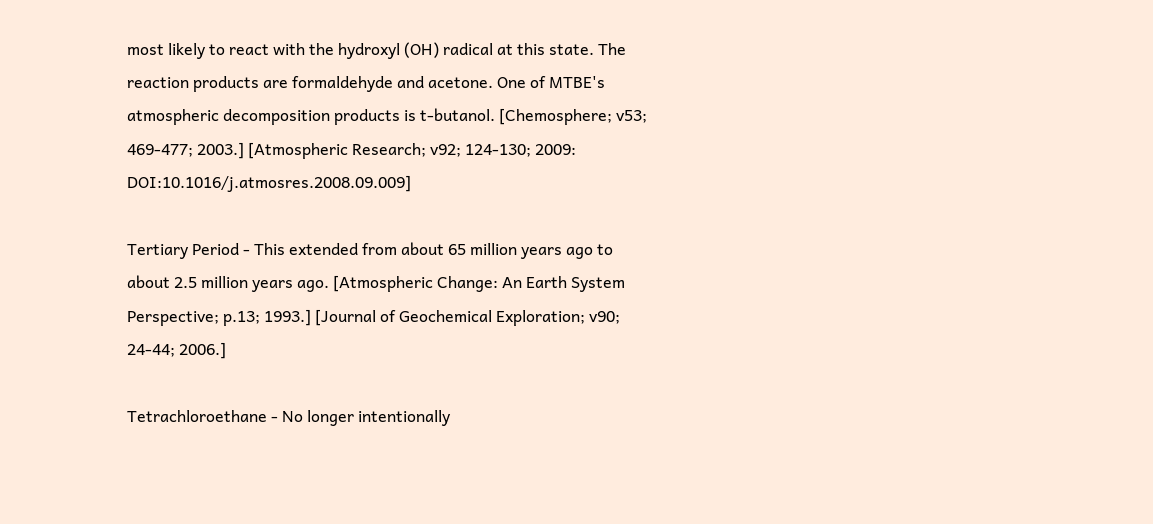most likely to react with the hydroxyl (OH) radical at this state. The reaction products are formaldehyde and acetone. One of MTBE's atmospheric decomposition products is t-butanol. [Chemosphere; v53; 469-477; 2003.] [Atmospheric Research; v92; 124-130; 2009: DOI:10.1016/j.atmosres.2008.09.009]

Tertiary Period - This extended from about 65 million years ago to about 2.5 million years ago. [Atmospheric Change: An Earth System Perspective; p.13; 1993.] [Journal of Geochemical Exploration; v90; 24-44; 2006.]

Tetrachloroethane - No longer intentionally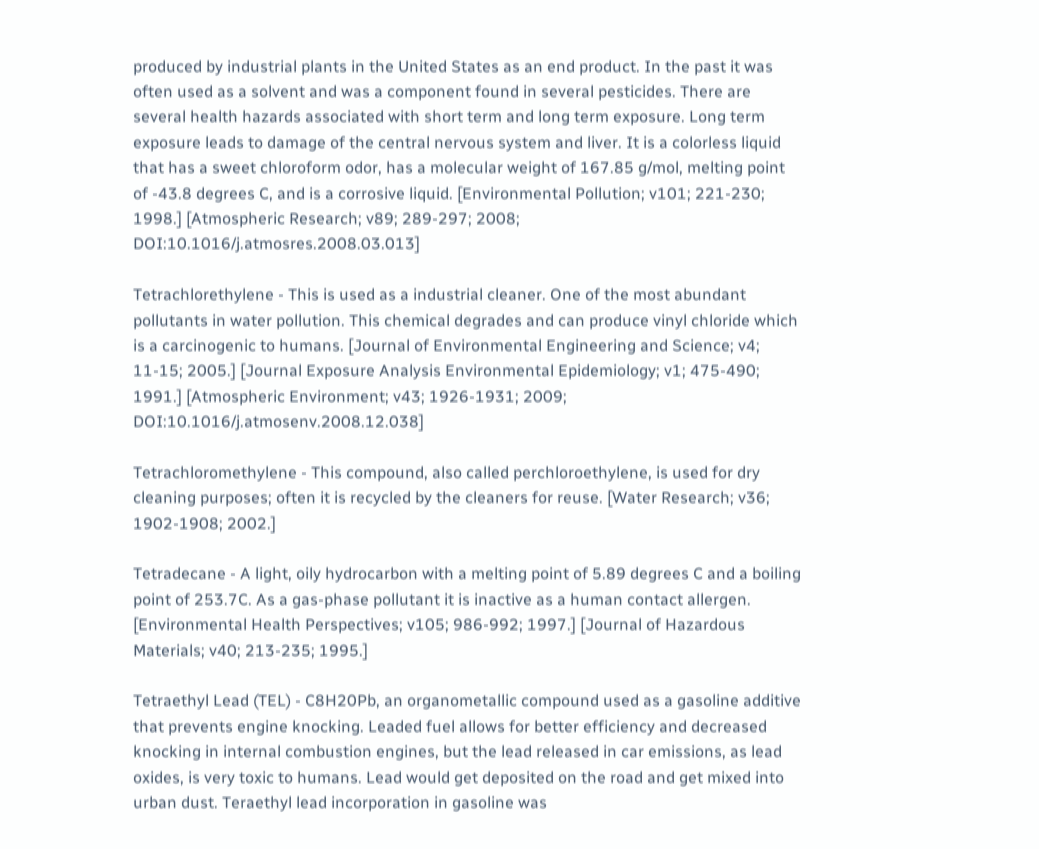produced by industrial plants in the United States as an end product. In the past it was often used as a solvent and was a component found in several pesticides. There are several health hazards associated with short term and long term exposure. Long term exposure leads to damage of the central nervous system and liver. It is a colorless liquid that has a sweet chloroform odor, has a molecular weight of 167.85 g/mol, melting point of -43.8 degrees C, and is a corrosive liquid. [Environmental Pollution; v101; 221-230; 1998.] [Atmospheric Research; v89; 289-297; 2008; DOI:10.1016/j.atmosres.2008.03.013]

Tetrachlorethylene - This is used as a industrial cleaner. One of the most abundant pollutants in water pollution. This chemical degrades and can produce vinyl chloride which is a carcinogenic to humans. [Journal of Environmental Engineering and Science; v4; 11-15; 2005.] [Journal Exposure Analysis Environmental Epidemiology; v1; 475-490; 1991.] [Atmospheric Environment; v43; 1926-1931; 2009; DOI:10.1016/j.atmosenv.2008.12.038]

Tetrachloromethylene - This compound, also called perchloroethylene, is used for dry cleaning purposes; often it is recycled by the cleaners for reuse. [Water Research; v36; 1902-1908; 2002.]

Tetradecane - A light, oily hydrocarbon with a melting point of 5.89 degrees C and a boiling point of 253.7C. As a gas-phase pollutant it is inactive as a human contact allergen. [Environmental Health Perspectives; v105; 986-992; 1997.] [Journal of Hazardous Materials; v40; 213-235; 1995.]

Tetraethyl Lead (TEL) - C8H20Pb, an organometallic compound used as a gasoline additive that prevents engine knocking. Leaded fuel allows for better efficiency and decreased knocking in internal combustion engines, but the lead released in car emissions, as lead oxides, is very toxic to humans. Lead would get deposited on the road and get mixed into urban dust. Teraethyl lead incorporation in gasoline was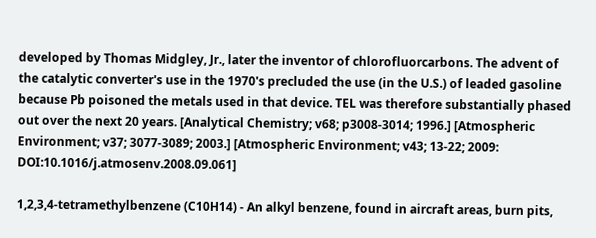developed by Thomas Midgley, Jr., later the inventor of chlorofluorcarbons. The advent of the catalytic converter's use in the 1970's precluded the use (in the U.S.) of leaded gasoline because Pb poisoned the metals used in that device. TEL was therefore substantially phased out over the next 20 years. [Analytical Chemistry; v68; p3008-3014; 1996.] [Atmospheric Environment; v37; 3077-3089; 2003.] [Atmospheric Environment; v43; 13-22; 2009: DOI:10.1016/j.atmosenv.2008.09.061]

1,2,3,4-tetramethylbenzene (C10H14) - An alkyl benzene, found in aircraft areas, burn pits,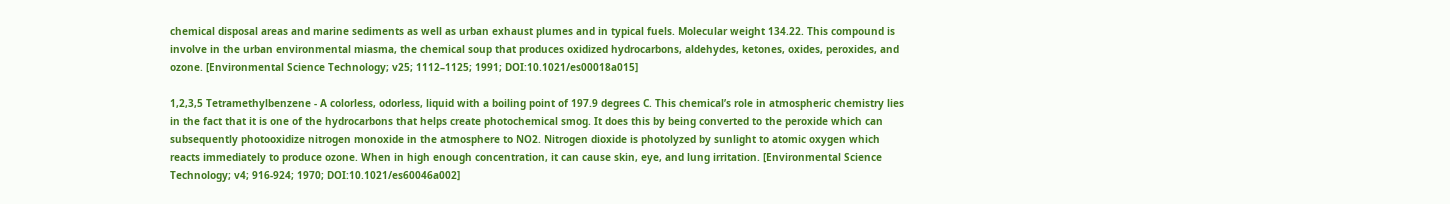chemical disposal areas and marine sediments as well as urban exhaust plumes and in typical fuels. Molecular weight 134.22. This compound is involve in the urban environmental miasma, the chemical soup that produces oxidized hydrocarbons, aldehydes, ketones, oxides, peroxides, and ozone. [Environmental Science Technology; v25; 1112–1125; 1991; DOI:10.1021/es00018a015]

1,2,3,5 Tetramethylbenzene - A colorless, odorless, liquid with a boiling point of 197.9 degrees C. This chemical’s role in atmospheric chemistry lies in the fact that it is one of the hydrocarbons that helps create photochemical smog. It does this by being converted to the peroxide which can subsequently photooxidize nitrogen monoxide in the atmosphere to NO2. Nitrogen dioxide is photolyzed by sunlight to atomic oxygen which reacts immediately to produce ozone. When in high enough concentration, it can cause skin, eye, and lung irritation. [Environmental Science Technology; v4; 916-924; 1970; DOI:10.1021/es60046a002]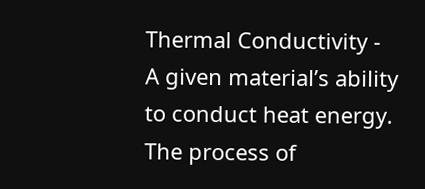Thermal Conductivity - A given material’s ability to conduct heat energy. The process of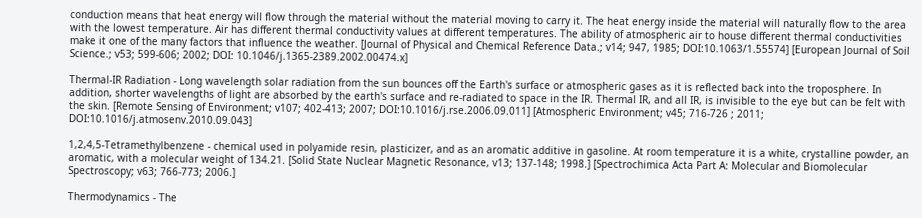conduction means that heat energy will flow through the material without the material moving to carry it. The heat energy inside the material will naturally flow to the area with the lowest temperature. Air has different thermal conductivity values at different temperatures. The ability of atmospheric air to house different thermal conductivities make it one of the many factors that influence the weather. [Journal of Physical and Chemical Reference Data.; v14; 947, 1985; DOI:10.1063/1.55574] [European Journal of Soil Science.; v53; 599-606; 2002; DOI: 10.1046/j.1365-2389.2002.00474.x]

Thermal-IR Radiation - Long wavelength solar radiation from the sun bounces off the Earth's surface or atmospheric gases as it is reflected back into the troposphere. In addition, shorter wavelengths of light are absorbed by the earth's surface and re-radiated to space in the IR. Thermal IR, and all IR, is invisible to the eye but can be felt with the skin. [Remote Sensing of Environment; v107; 402-413; 2007; DOI:10.1016/j.rse.2006.09.011] [Atmospheric Environment; v45; 716-726 ; 2011; DOI:10.1016/j.atmosenv.2010.09.043]

1,2,4,5-Tetramethylbenzene - chemical used in polyamide resin, plasticizer, and as an aromatic additive in gasoline. At room temperature it is a white, crystalline powder, an aromatic, with a molecular weight of 134.21. [Solid State Nuclear Magnetic Resonance, v13; 137-148; 1998.] [Spectrochimica Acta Part A: Molecular and Biomolecular Spectroscopy; v63; 766-773; 2006.]

Thermodynamics - The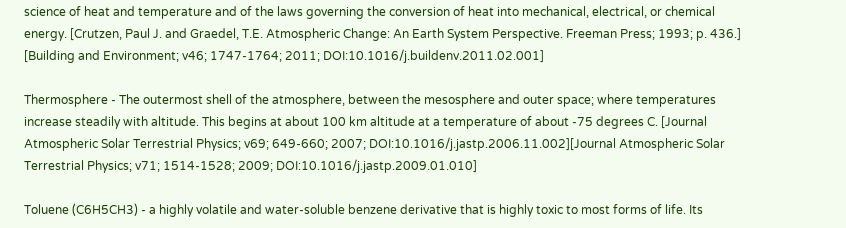science of heat and temperature and of the laws governing the conversion of heat into mechanical, electrical, or chemical energy. [Crutzen, Paul J. and Graedel, T.E. Atmospheric Change: An Earth System Perspective. Freeman Press; 1993; p. 436.] [Building and Environment; v46; 1747-1764; 2011; DOI:10.1016/j.buildenv.2011.02.001]

Thermosphere - The outermost shell of the atmosphere, between the mesosphere and outer space; where temperatures increase steadily with altitude. This begins at about 100 km altitude at a temperature of about -75 degrees C. [Journal Atmospheric Solar Terrestrial Physics; v69; 649-660; 2007; DOI:10.1016/j.jastp.2006.11.002][Journal Atmospheric Solar Terrestrial Physics; v71; 1514-1528; 2009; DOI:10.1016/j.jastp.2009.01.010]

Toluene (C6H5CH3) - a highly volatile and water-soluble benzene derivative that is highly toxic to most forms of life. Its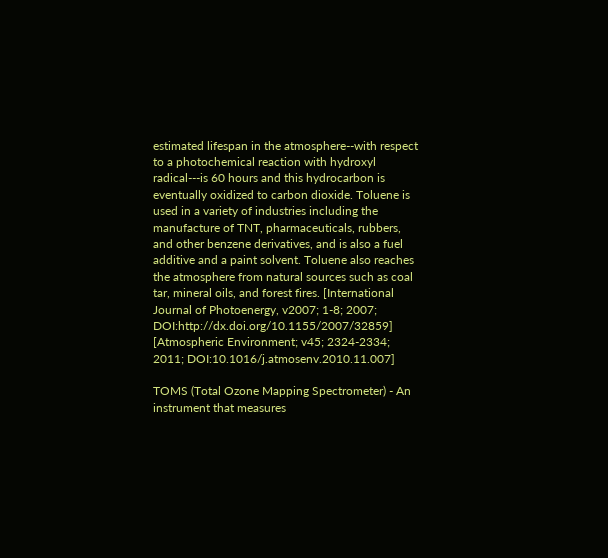estimated lifespan in the atmosphere--with respect to a photochemical reaction with hydroxyl radical---is 60 hours and this hydrocarbon is eventually oxidized to carbon dioxide. Toluene is used in a variety of industries including the manufacture of TNT, pharmaceuticals, rubbers, and other benzene derivatives, and is also a fuel additive and a paint solvent. Toluene also reaches the atmosphere from natural sources such as coal tar, mineral oils, and forest fires. [International Journal of Photoenergy, v2007; 1-8; 2007; DOI:http://dx.doi.org/10.1155/2007/32859] [Atmospheric Environment; v45; 2324-2334; 2011; DOI:10.1016/j.atmosenv.2010.11.007]

TOMS (Total Ozone Mapping Spectrometer) - An instrument that measures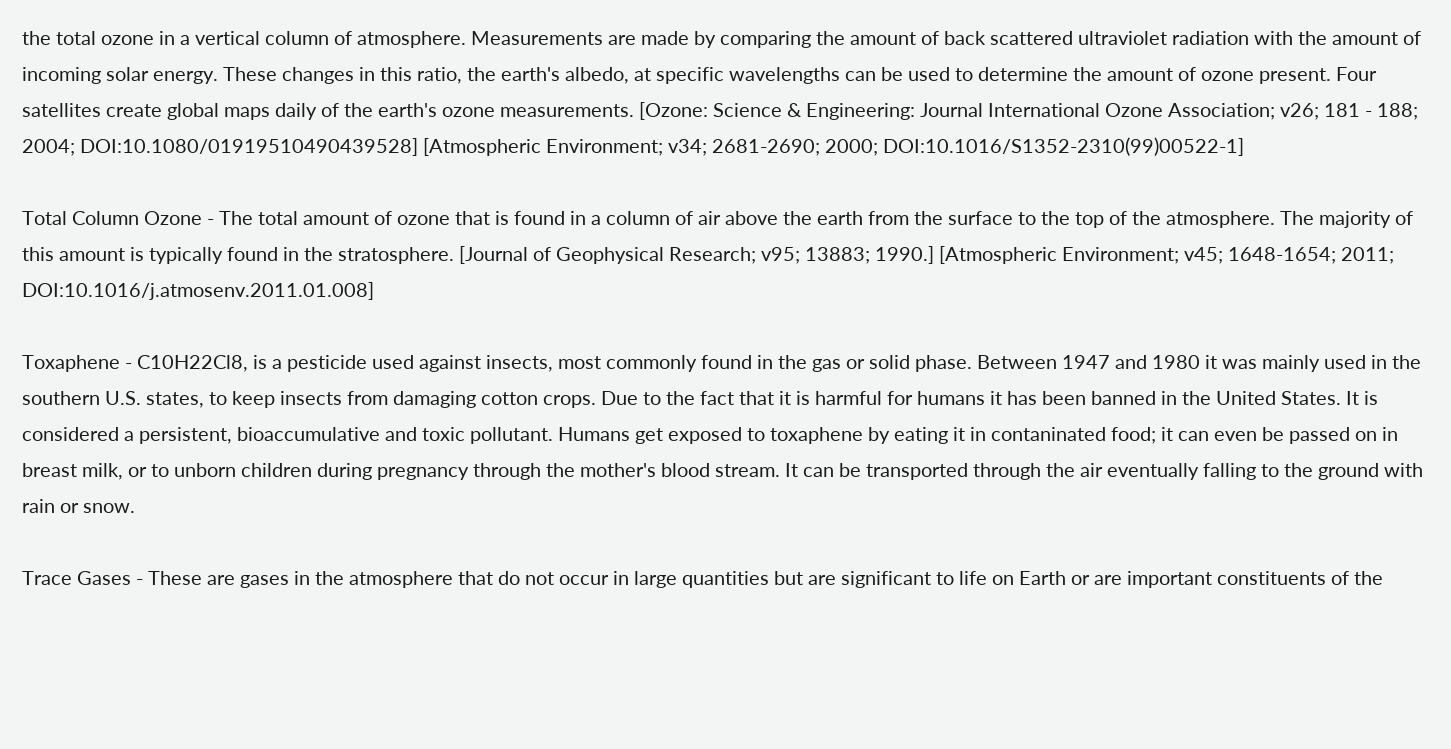the total ozone in a vertical column of atmosphere. Measurements are made by comparing the amount of back scattered ultraviolet radiation with the amount of incoming solar energy. These changes in this ratio, the earth's albedo, at specific wavelengths can be used to determine the amount of ozone present. Four satellites create global maps daily of the earth's ozone measurements. [Ozone: Science & Engineering: Journal International Ozone Association; v26; 181 - 188; 2004; DOI:10.1080/01919510490439528] [Atmospheric Environment; v34; 2681-2690; 2000; DOI:10.1016/S1352-2310(99)00522-1]

Total Column Ozone - The total amount of ozone that is found in a column of air above the earth from the surface to the top of the atmosphere. The majority of this amount is typically found in the stratosphere. [Journal of Geophysical Research; v95; 13883; 1990.] [Atmospheric Environment; v45; 1648-1654; 2011; DOI:10.1016/j.atmosenv.2011.01.008]

Toxaphene - C10H22Cl8, is a pesticide used against insects, most commonly found in the gas or solid phase. Between 1947 and 1980 it was mainly used in the southern U.S. states, to keep insects from damaging cotton crops. Due to the fact that it is harmful for humans it has been banned in the United States. It is considered a persistent, bioaccumulative and toxic pollutant. Humans get exposed to toxaphene by eating it in contaninated food; it can even be passed on in breast milk, or to unborn children during pregnancy through the mother's blood stream. It can be transported through the air eventually falling to the ground with rain or snow.

Trace Gases - These are gases in the atmosphere that do not occur in large quantities but are significant to life on Earth or are important constituents of the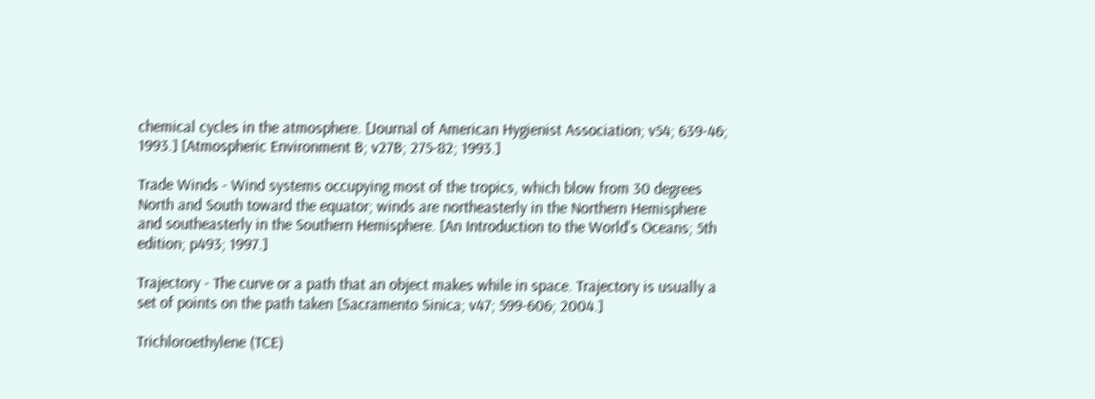chemical cycles in the atmosphere. [Journal of American Hygienist Association; v54; 639-46; 1993.] [Atmospheric Environment B; v27B; 275-82; 1993.]

Trade Winds - Wind systems occupying most of the tropics, which blow from 30 degrees North and South toward the equator; winds are northeasterly in the Northern Hemisphere and southeasterly in the Southern Hemisphere. [An Introduction to the World's Oceans; 5th edition; p493; 1997.]

Trajectory - The curve or a path that an object makes while in space. Trajectory is usually a set of points on the path taken [Sacramento Sinica; v47; 599-606; 2004.]

Trichloroethylene (TCE)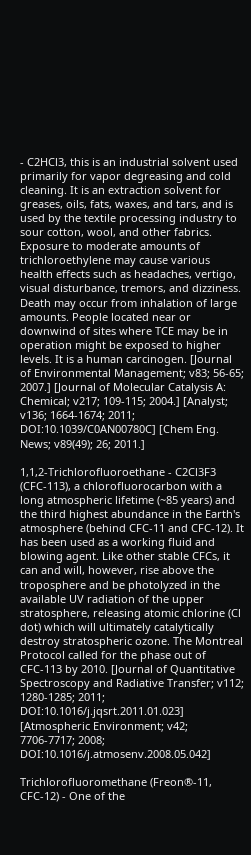- C2HCl3, this is an industrial solvent used primarily for vapor degreasing and cold cleaning. It is an extraction solvent for greases, oils, fats, waxes, and tars, and is used by the textile processing industry to sour cotton, wool, and other fabrics. Exposure to moderate amounts of trichloroethylene may cause various health effects such as headaches, vertigo, visual disturbance, tremors, and dizziness. Death may occur from inhalation of large amounts. People located near or downwind of sites where TCE may be in operation might be exposed to higher levels. It is a human carcinogen. [Journal of Environmental Management; v83; 56-65; 2007.] [Journal of Molecular Catalysis A: Chemical; v217; 109-115; 2004.] [Analyst; v136; 1664-1674; 2011; DOI:10.1039/C0AN00780C] [Chem Eng. News; v89(49); 26; 2011.]

1,1,2-Trichlorofluoroethane - C2Cl3F3 (CFC-113), a chlorofluorocarbon with a long atmospheric lifetime (~85 years) and the third highest abundance in the Earth's atmosphere (behind CFC-11 and CFC-12). It has been used as a working fluid and blowing agent. Like other stable CFCs, it can and will, however, rise above the troposphere and be photolyzed in the available UV radiation of the upper stratosphere, releasing atomic chlorine (Cl dot) which will ultimately catalytically destroy stratospheric ozone. The Montreal Protocol called for the phase out of CFC-113 by 2010. [Journal of Quantitative Spectroscopy and Radiative Transfer; v112; 1280-1285; 2011; DOI:10.1016/j.jqsrt.2011.01.023] [Atmospheric Environment; v42; 7706-7717; 2008; DOI:10.1016/j.atmosenv.2008.05.042]

Trichlorofluoromethane (Freon®-11, CFC-12) - One of the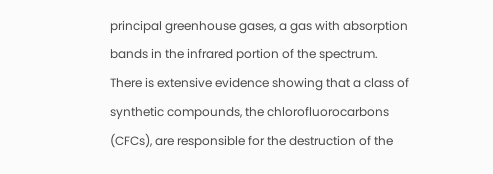principal greenhouse gases, a gas with absorption bands in the infrared portion of the spectrum. There is extensive evidence showing that a class of synthetic compounds, the chlorofluorocarbons (CFCs), are responsible for the destruction of the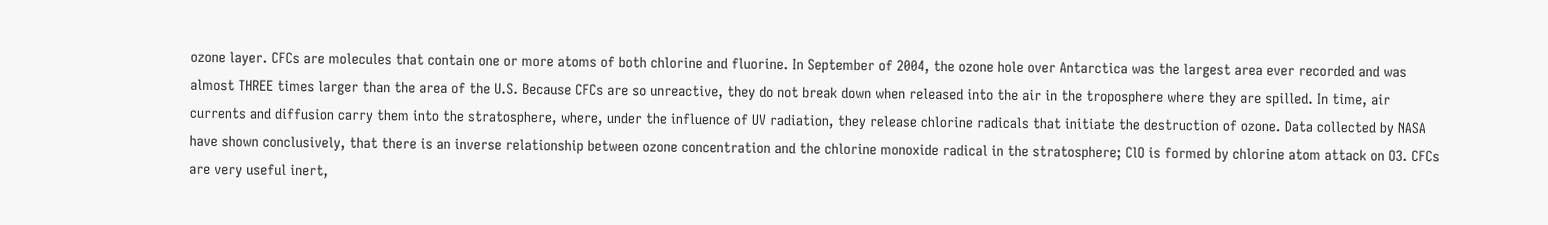ozone layer. CFCs are molecules that contain one or more atoms of both chlorine and fluorine. In September of 2004, the ozone hole over Antarctica was the largest area ever recorded and was almost THREE times larger than the area of the U.S. Because CFCs are so unreactive, they do not break down when released into the air in the troposphere where they are spilled. In time, air currents and diffusion carry them into the stratosphere, where, under the influence of UV radiation, they release chlorine radicals that initiate the destruction of ozone. Data collected by NASA have shown conclusively, that there is an inverse relationship between ozone concentration and the chlorine monoxide radical in the stratosphere; ClO is formed by chlorine atom attack on O3. CFCs are very useful inert,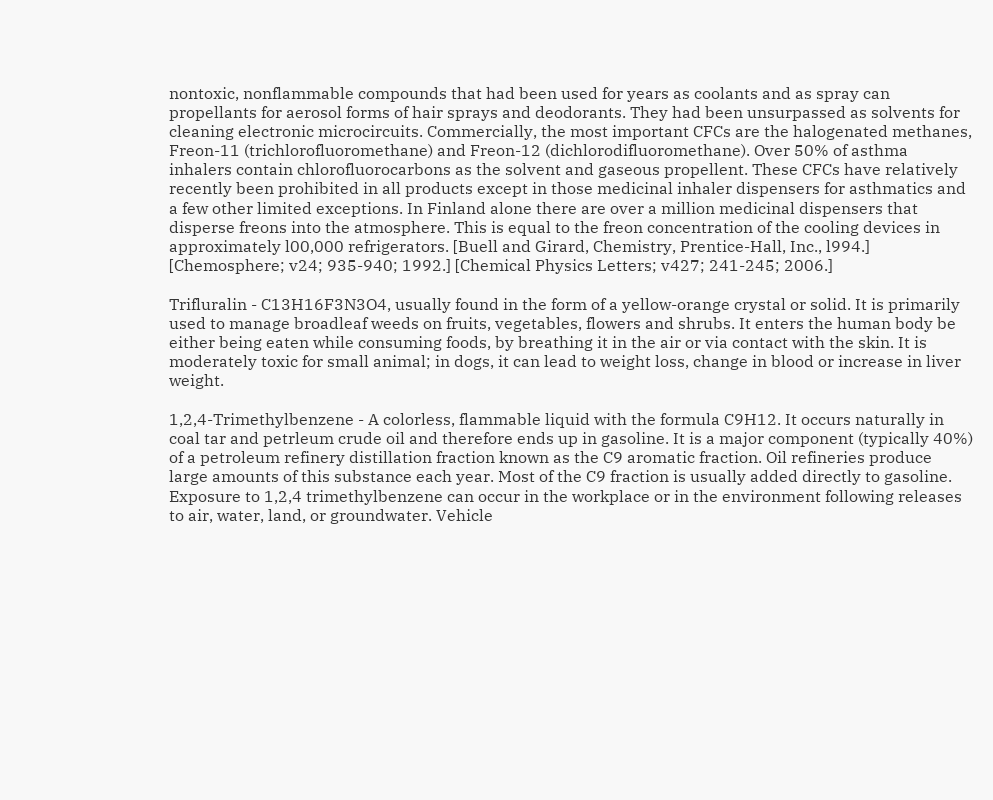nontoxic, nonflammable compounds that had been used for years as coolants and as spray can propellants for aerosol forms of hair sprays and deodorants. They had been unsurpassed as solvents for cleaning electronic microcircuits. Commercially, the most important CFCs are the halogenated methanes, Freon-11 (trichlorofluoromethane) and Freon-12 (dichlorodifluoromethane). Over 50% of asthma inhalers contain chlorofluorocarbons as the solvent and gaseous propellent. These CFCs have relatively recently been prohibited in all products except in those medicinal inhaler dispensers for asthmatics and a few other limited exceptions. In Finland alone there are over a million medicinal dispensers that disperse freons into the atmosphere. This is equal to the freon concentration of the cooling devices in approximately l00,000 refrigerators. [Buell and Girard, Chemistry, Prentice-Hall, Inc., l994.] [Chemosphere; v24; 935-940; 1992.] [Chemical Physics Letters; v427; 241-245; 2006.]

Trifluralin - C13H16F3N3O4, usually found in the form of a yellow-orange crystal or solid. It is primarily used to manage broadleaf weeds on fruits, vegetables, flowers and shrubs. It enters the human body be either being eaten while consuming foods, by breathing it in the air or via contact with the skin. It is moderately toxic for small animal; in dogs, it can lead to weight loss, change in blood or increase in liver weight.

1,2,4-Trimethylbenzene - A colorless, flammable liquid with the formula C9H12. It occurs naturally in coal tar and petrleum crude oil and therefore ends up in gasoline. It is a major component (typically 40%) of a petroleum refinery distillation fraction known as the C9 aromatic fraction. Oil refineries produce large amounts of this substance each year. Most of the C9 fraction is usually added directly to gasoline. Exposure to 1,2,4 trimethylbenzene can occur in the workplace or in the environment following releases to air, water, land, or groundwater. Vehicle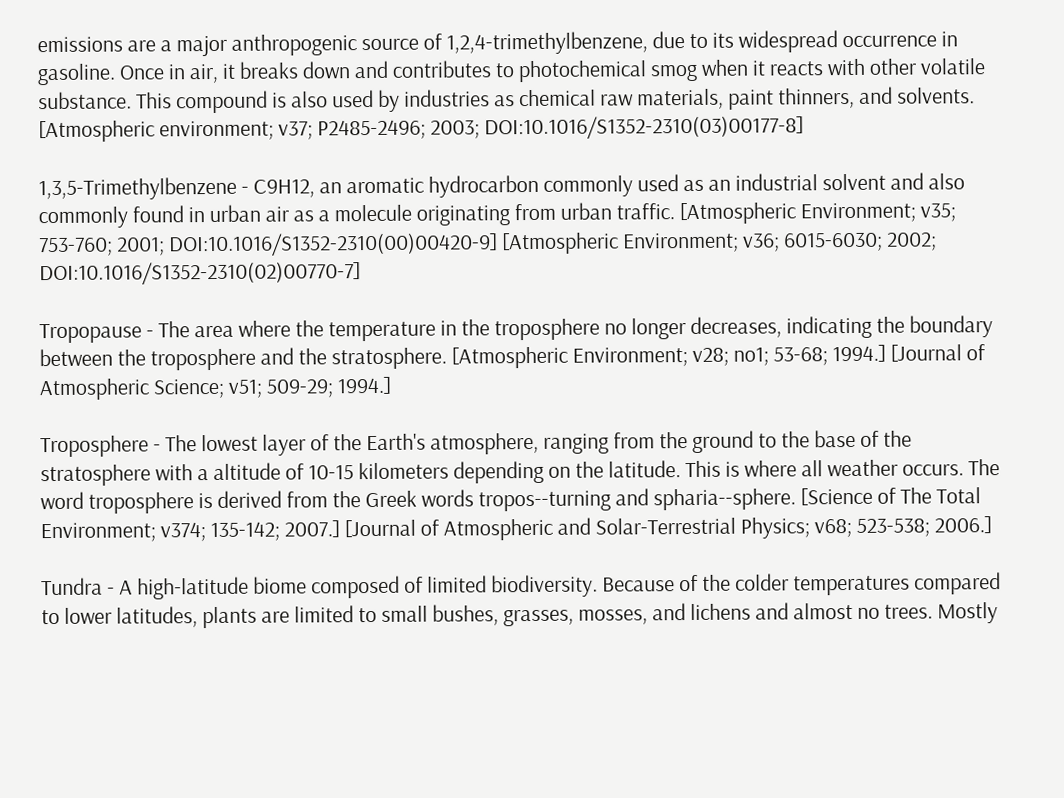emissions are a major anthropogenic source of 1,2,4-trimethylbenzene, due to its widespread occurrence in gasoline. Once in air, it breaks down and contributes to photochemical smog when it reacts with other volatile substance. This compound is also used by industries as chemical raw materials, paint thinners, and solvents. [Atmospheric environment; v37; P2485-2496; 2003; DOI:10.1016/S1352-2310(03)00177-8]

1,3,5-Trimethylbenzene - C9H12, an aromatic hydrocarbon commonly used as an industrial solvent and also commonly found in urban air as a molecule originating from urban traffic. [Atmospheric Environment; v35; 753-760; 2001; DOI:10.1016/S1352-2310(00)00420-9] [Atmospheric Environment; v36; 6015-6030; 2002; DOI:10.1016/S1352-2310(02)00770-7]

Tropopause - The area where the temperature in the troposphere no longer decreases, indicating the boundary between the troposphere and the stratosphere. [Atmospheric Environment; v28; no1; 53-68; 1994.] [Journal of Atmospheric Science; v51; 509-29; 1994.]

Troposphere - The lowest layer of the Earth's atmosphere, ranging from the ground to the base of the stratosphere with a altitude of 10-15 kilometers depending on the latitude. This is where all weather occurs. The word troposphere is derived from the Greek words tropos--turning and spharia--sphere. [Science of The Total Environment; v374; 135-142; 2007.] [Journal of Atmospheric and Solar-Terrestrial Physics; v68; 523-538; 2006.]

Tundra - A high-latitude biome composed of limited biodiversity. Because of the colder temperatures compared to lower latitudes, plants are limited to small bushes, grasses, mosses, and lichens and almost no trees. Mostly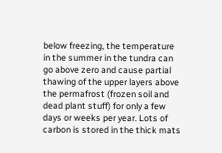below freezing, the temperature in the summer in the tundra can go above zero and cause partial thawing of the upper layers above the permafrost (frozen soil and dead plant stuff) for only a few days or weeks per year. Lots of carbon is stored in the thick mats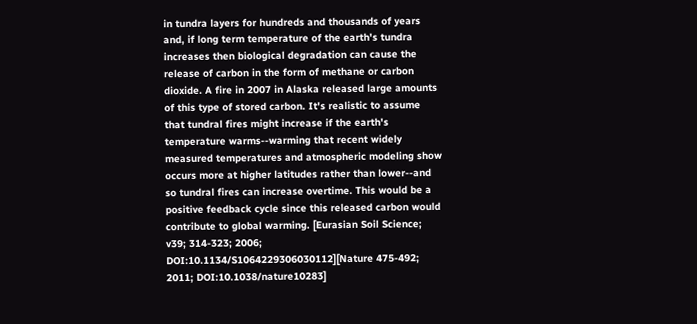in tundra layers for hundreds and thousands of years and, if long term temperature of the earth's tundra increases then biological degradation can cause the release of carbon in the form of methane or carbon dioxide. A fire in 2007 in Alaska released large amounts of this type of stored carbon. It's realistic to assume that tundral fires might increase if the earth's temperature warms--warming that recent widely measured temperatures and atmospheric modeling show occurs more at higher latitudes rather than lower--and so tundral fires can increase overtime. This would be a positive feedback cycle since this released carbon would contribute to global warming. [Eurasian Soil Science; v39; 314-323; 2006; DOI:10.1134/S1064229306030112][Nature 475-492; 2011; DOI:10.1038/nature10283]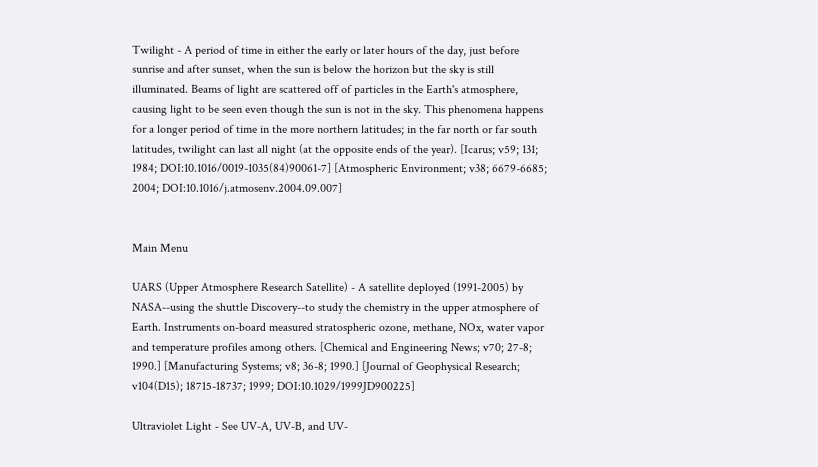Twilight - A period of time in either the early or later hours of the day, just before sunrise and after sunset, when the sun is below the horizon but the sky is still illuminated. Beams of light are scattered off of particles in the Earth's atmosphere, causing light to be seen even though the sun is not in the sky. This phenomena happens for a longer period of time in the more northern latitudes; in the far north or far south latitudes, twilight can last all night (at the opposite ends of the year). [Icarus; v59; 131; 1984; DOI:10.1016/0019-1035(84)90061-7] [Atmospheric Environment; v38; 6679-6685; 2004; DOI:10.1016/j.atmosenv.2004.09.007]


Main Menu

UARS (Upper Atmosphere Research Satellite) - A satellite deployed (1991-2005) by NASA--using the shuttle Discovery--to study the chemistry in the upper atmosphere of Earth. Instruments on-board measured stratospheric ozone, methane, NOx, water vapor and temperature profiles among others. [Chemical and Engineering News; v70; 27-8; 1990.] [Manufacturing Systems; v8; 36-8; 1990.] [Journal of Geophysical Research; v104(D15); 18715-18737; 1999; DOI:10.1029/1999JD900225]

Ultraviolet Light - See UV-A, UV-B, and UV-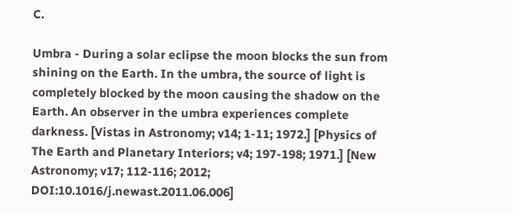C.

Umbra - During a solar eclipse the moon blocks the sun from shining on the Earth. In the umbra, the source of light is completely blocked by the moon causing the shadow on the Earth. An observer in the umbra experiences complete darkness. [Vistas in Astronomy; v14; 1-11; 1972.] [Physics of The Earth and Planetary Interiors; v4; 197-198; 1971.] [New Astronomy; v17; 112-116; 2012; DOI:10.1016/j.newast.2011.06.006]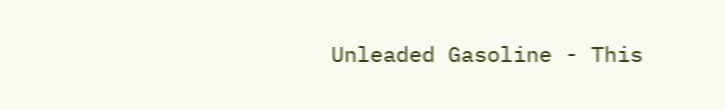Unleaded Gasoline - This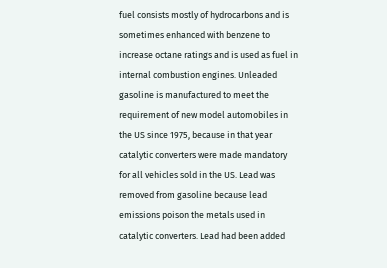fuel consists mostly of hydrocarbons and is sometimes enhanced with benzene to increase octane ratings and is used as fuel in internal combustion engines. Unleaded gasoline is manufactured to meet the requirement of new model automobiles in the US since 1975, because in that year catalytic converters were made mandatory for all vehicles sold in the US. Lead was removed from gasoline because lead emissions poison the metals used in catalytic converters. Lead had been added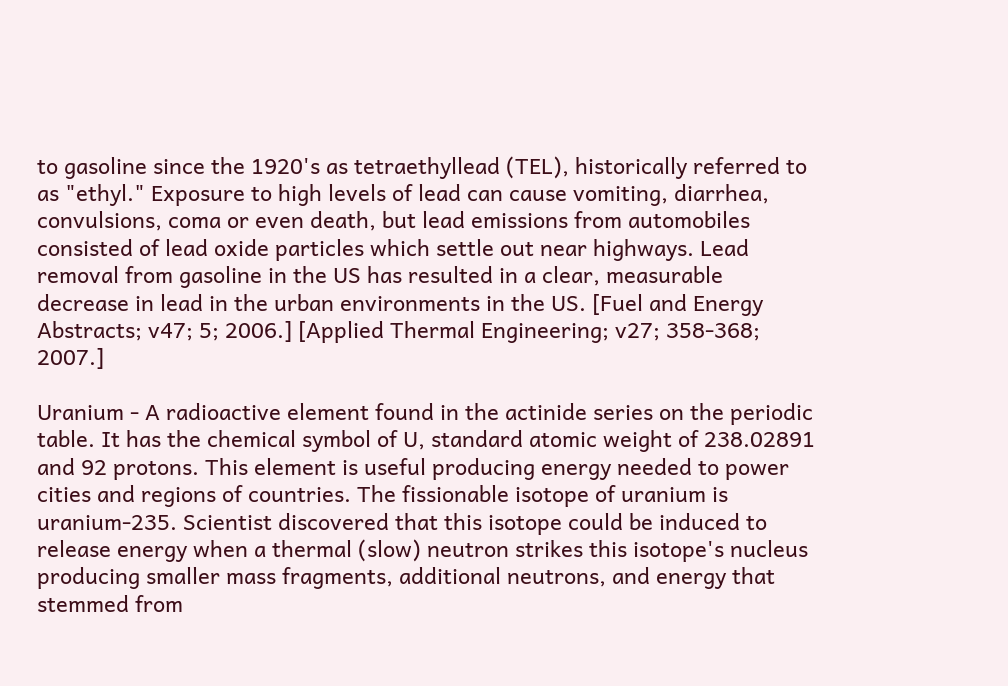to gasoline since the 1920's as tetraethyllead (TEL), historically referred to as "ethyl." Exposure to high levels of lead can cause vomiting, diarrhea, convulsions, coma or even death, but lead emissions from automobiles consisted of lead oxide particles which settle out near highways. Lead removal from gasoline in the US has resulted in a clear, measurable decrease in lead in the urban environments in the US. [Fuel and Energy Abstracts; v47; 5; 2006.] [Applied Thermal Engineering; v27; 358-368; 2007.]

Uranium - A radioactive element found in the actinide series on the periodic table. It has the chemical symbol of U, standard atomic weight of 238.02891 and 92 protons. This element is useful producing energy needed to power cities and regions of countries. The fissionable isotope of uranium is uranium-235. Scientist discovered that this isotope could be induced to release energy when a thermal (slow) neutron strikes this isotope's nucleus producing smaller mass fragments, additional neutrons, and energy that stemmed from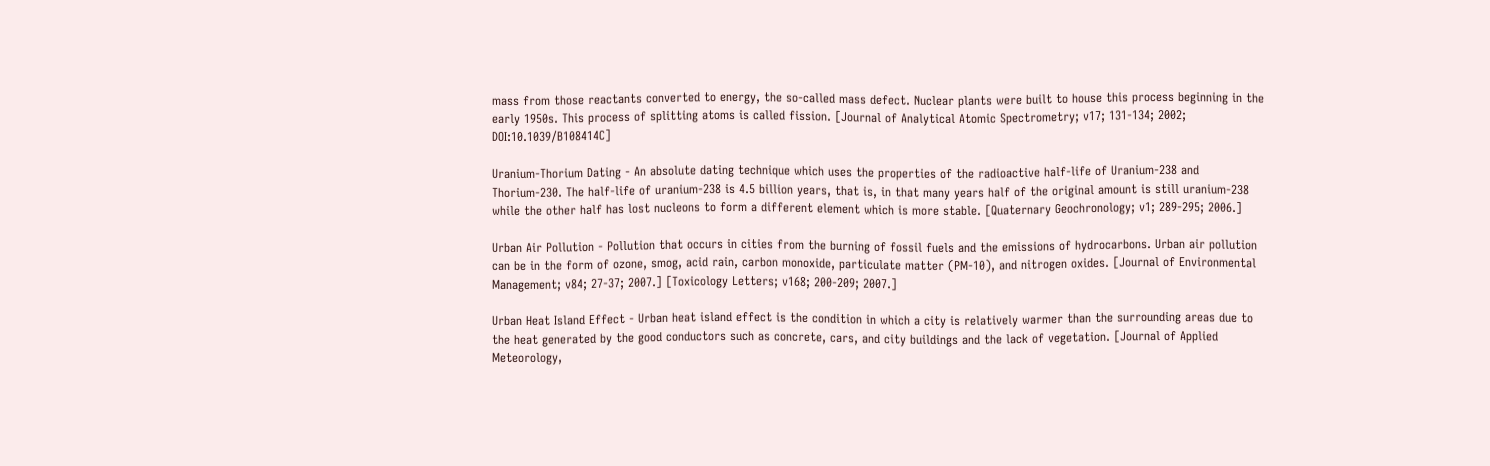mass from those reactants converted to energy, the so-called mass defect. Nuclear plants were built to house this process beginning in the early 1950s. This process of splitting atoms is called fission. [Journal of Analytical Atomic Spectrometry; v17; 131-134; 2002; DOI:10.1039/B108414C]

Uranium-Thorium Dating - An absolute dating technique which uses the properties of the radioactive half-life of Uranium-238 and Thorium-230. The half-life of uranium-238 is 4.5 billion years, that is, in that many years half of the original amount is still uranium-238 while the other half has lost nucleons to form a different element which is more stable. [Quaternary Geochronology; v1; 289-295; 2006.]

Urban Air Pollution - Pollution that occurs in cities from the burning of fossil fuels and the emissions of hydrocarbons. Urban air pollution can be in the form of ozone, smog, acid rain, carbon monoxide, particulate matter (PM-10), and nitrogen oxides. [Journal of Environmental Management; v84; 27-37; 2007.] [Toxicology Letters; v168; 200-209; 2007.]

Urban Heat Island Effect - Urban heat island effect is the condition in which a city is relatively warmer than the surrounding areas due to the heat generated by the good conductors such as concrete, cars, and city buildings and the lack of vegetation. [Journal of Applied Meteorology,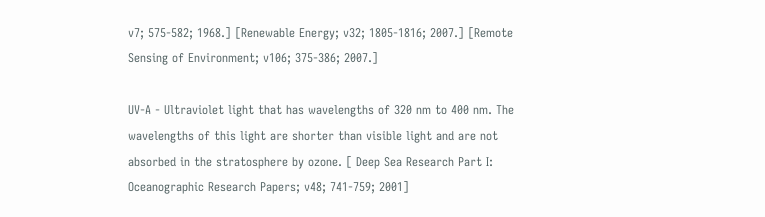v7; 575-582; 1968.] [Renewable Energy; v32; 1805-1816; 2007.] [Remote Sensing of Environment; v106; 375-386; 2007.]

UV-A - Ultraviolet light that has wavelengths of 320 nm to 400 nm. The wavelengths of this light are shorter than visible light and are not absorbed in the stratosphere by ozone. [ Deep Sea Research Part I: Oceanographic Research Papers; v48; 741-759; 2001]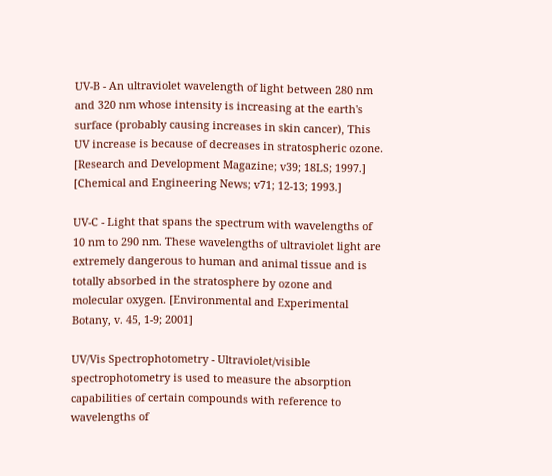UV-B - An ultraviolet wavelength of light between 280 nm and 320 nm whose intensity is increasing at the earth's surface (probably causing increases in skin cancer), This UV increase is because of decreases in stratospheric ozone. [Research and Development Magazine; v39; 18LS; 1997.] [Chemical and Engineering News; v71; 12-13; 1993.]

UV-C - Light that spans the spectrum with wavelengths of 10 nm to 290 nm. These wavelengths of ultraviolet light are extremely dangerous to human and animal tissue and is totally absorbed in the stratosphere by ozone and molecular oxygen. [Environmental and Experimental Botany, v. 45, 1-9; 2001]

UV/Vis Spectrophotometry - Ultraviolet/visible spectrophotometry is used to measure the absorption capabilities of certain compounds with reference to wavelengths of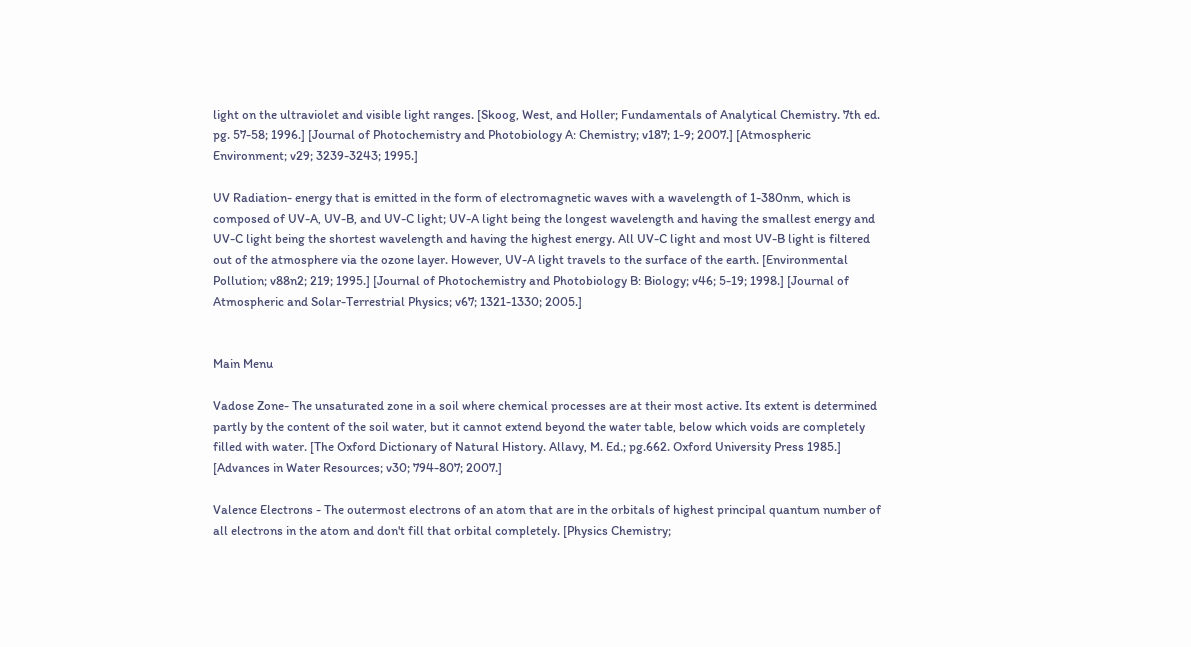light on the ultraviolet and visible light ranges. [Skoog, West, and Holler; Fundamentals of Analytical Chemistry. 7th ed. pg. 57-58; 1996.] [Journal of Photochemistry and Photobiology A: Chemistry; v187; 1-9; 2007.] [Atmospheric Environment; v29; 3239-3243; 1995.]

UV Radiation- energy that is emitted in the form of electromagnetic waves with a wavelength of 1-380nm, which is composed of UV-A, UV-B, and UV-C light; UV-A light being the longest wavelength and having the smallest energy and UV-C light being the shortest wavelength and having the highest energy. All UV-C light and most UV-B light is filtered out of the atmosphere via the ozone layer. However, UV-A light travels to the surface of the earth. [Environmental Pollution; v88n2; 219; 1995.] [Journal of Photochemistry and Photobiology B: Biology; v46; 5-19; 1998.] [Journal of Atmospheric and Solar-Terrestrial Physics; v67; 1321-1330; 2005.]


Main Menu

Vadose Zone- The unsaturated zone in a soil where chemical processes are at their most active. Its extent is determined partly by the content of the soil water, but it cannot extend beyond the water table, below which voids are completely filled with water. [The Oxford Dictionary of Natural History. Allavy, M. Ed.; pg.662. Oxford University Press 1985.] [Advances in Water Resources; v30; 794-807; 2007.]

Valence Electrons - The outermost electrons of an atom that are in the orbitals of highest principal quantum number of all electrons in the atom and don't fill that orbital completely. [Physics Chemistry;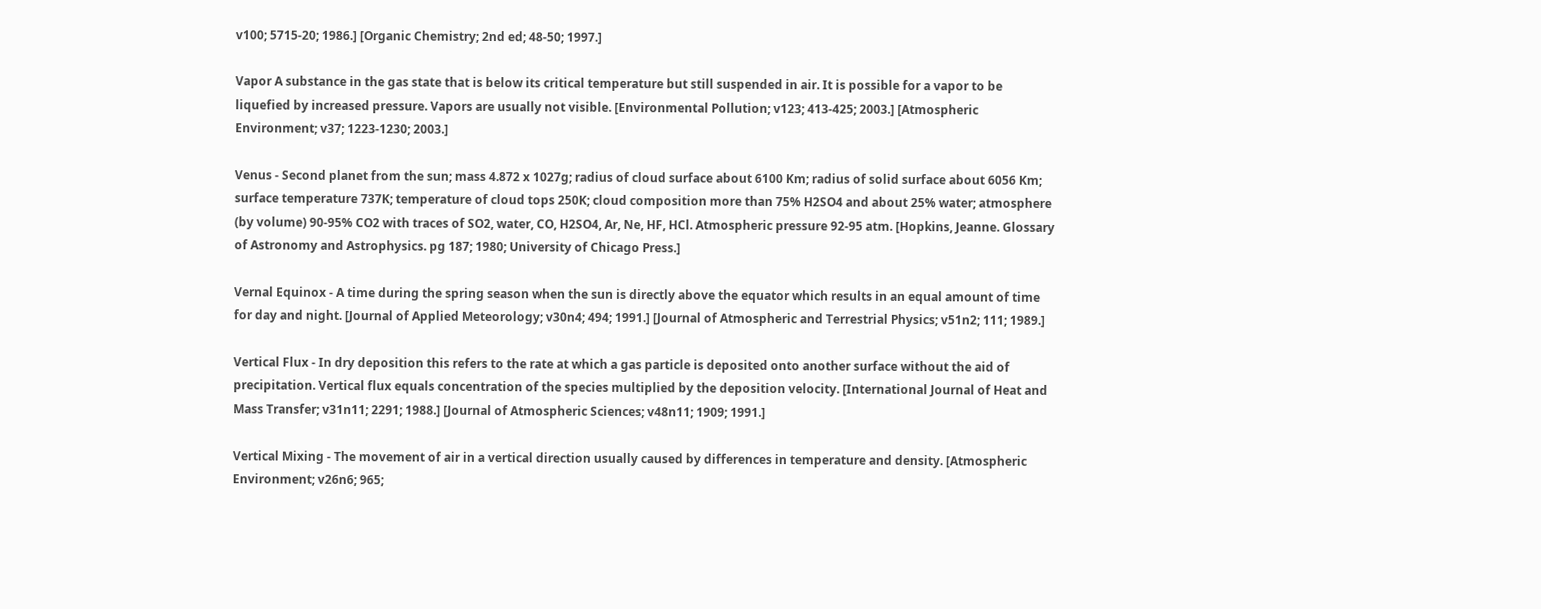v100; 5715-20; 1986.] [Organic Chemistry; 2nd ed; 48-50; 1997.]

Vapor A substance in the gas state that is below its critical temperature but still suspended in air. It is possible for a vapor to be liquefied by increased pressure. Vapors are usually not visible. [Environmental Pollution; v123; 413-425; 2003.] [Atmospheric Environment; v37; 1223-1230; 2003.]

Venus - Second planet from the sun; mass 4.872 x 1027g; radius of cloud surface about 6100 Km; radius of solid surface about 6056 Km; surface temperature 737K; temperature of cloud tops 250K; cloud composition more than 75% H2SO4 and about 25% water; atmosphere (by volume) 90-95% CO2 with traces of SO2, water, CO, H2SO4, Ar, Ne, HF, HCl. Atmospheric pressure 92-95 atm. [Hopkins, Jeanne. Glossary of Astronomy and Astrophysics. pg 187; 1980; University of Chicago Press.]

Vernal Equinox - A time during the spring season when the sun is directly above the equator which results in an equal amount of time for day and night. [Journal of Applied Meteorology; v30n4; 494; 1991.] [Journal of Atmospheric and Terrestrial Physics; v51n2; 111; 1989.]

Vertical Flux - In dry deposition this refers to the rate at which a gas particle is deposited onto another surface without the aid of precipitation. Vertical flux equals concentration of the species multiplied by the deposition velocity. [International Journal of Heat and Mass Transfer; v31n11; 2291; 1988.] [Journal of Atmospheric Sciences; v48n11; 1909; 1991.]

Vertical Mixing - The movement of air in a vertical direction usually caused by differences in temperature and density. [Atmospheric Environment; v26n6; 965;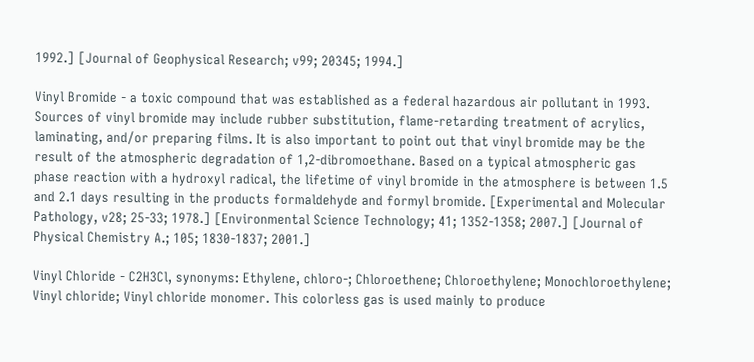1992.] [Journal of Geophysical Research; v99; 20345; 1994.]

Vinyl Bromide - a toxic compound that was established as a federal hazardous air pollutant in 1993. Sources of vinyl bromide may include rubber substitution, flame-retarding treatment of acrylics, laminating, and/or preparing films. It is also important to point out that vinyl bromide may be the result of the atmospheric degradation of 1,2-dibromoethane. Based on a typical atmospheric gas phase reaction with a hydroxyl radical, the lifetime of vinyl bromide in the atmosphere is between 1.5 and 2.1 days resulting in the products formaldehyde and formyl bromide. [Experimental and Molecular Pathology, v28; 25-33; 1978.] [Environmental Science Technology; 41; 1352-1358; 2007.] [Journal of Physical Chemistry A.; 105; 1830-1837; 2001.]

Vinyl Chloride - C2H3Cl, synonyms: Ethylene, chloro-; Chloroethene; Chloroethylene; Monochloroethylene; Vinyl chloride; Vinyl chloride monomer. This colorless gas is used mainly to produce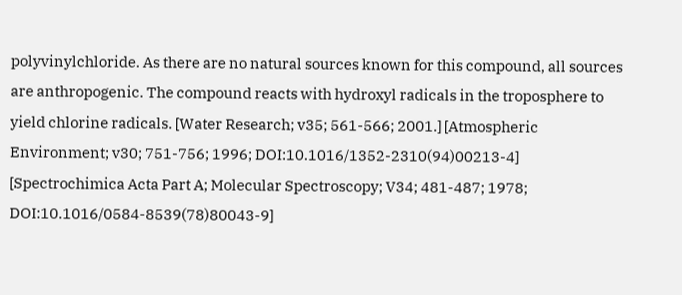polyvinylchloride. As there are no natural sources known for this compound, all sources are anthropogenic. The compound reacts with hydroxyl radicals in the troposphere to yield chlorine radicals. [Water Research; v35; 561-566; 2001.] [Atmospheric Environment; v30; 751-756; 1996; DOI:10.1016/1352-2310(94)00213-4] [Spectrochimica Acta Part A; Molecular Spectroscopy; V34; 481-487; 1978; DOI:10.1016/0584-8539(78)80043-9]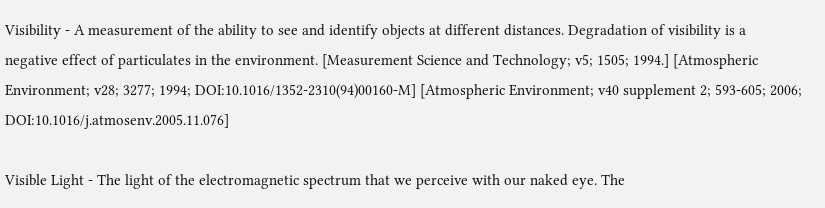Visibility - A measurement of the ability to see and identify objects at different distances. Degradation of visibility is a negative effect of particulates in the environment. [Measurement Science and Technology; v5; 1505; 1994.] [Atmospheric Environment; v28; 3277; 1994; DOI:10.1016/1352-2310(94)00160-M] [Atmospheric Environment; v40 supplement 2; 593-605; 2006; DOI:10.1016/j.atmosenv.2005.11.076]

Visible Light - The light of the electromagnetic spectrum that we perceive with our naked eye. The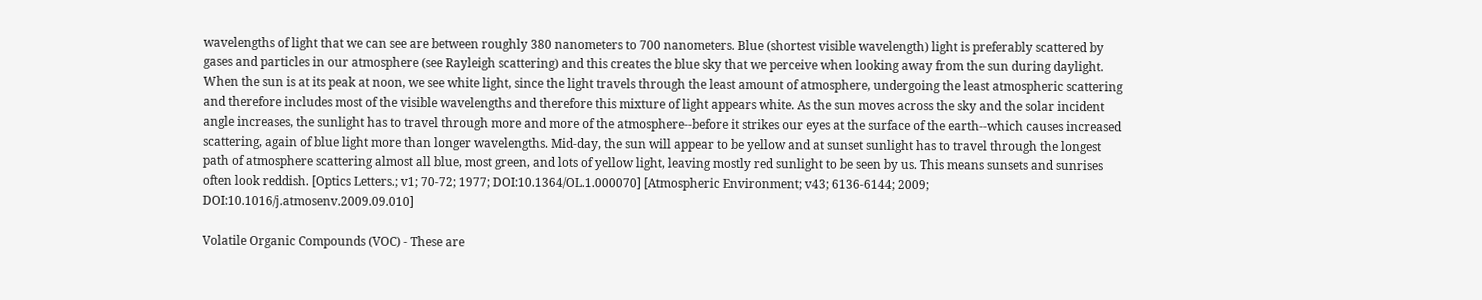wavelengths of light that we can see are between roughly 380 nanometers to 700 nanometers. Blue (shortest visible wavelength) light is preferably scattered by gases and particles in our atmosphere (see Rayleigh scattering) and this creates the blue sky that we perceive when looking away from the sun during daylight. When the sun is at its peak at noon, we see white light, since the light travels through the least amount of atmosphere, undergoing the least atmospheric scattering and therefore includes most of the visible wavelengths and therefore this mixture of light appears white. As the sun moves across the sky and the solar incident angle increases, the sunlight has to travel through more and more of the atmosphere--before it strikes our eyes at the surface of the earth--which causes increased scattering, again of blue light more than longer wavelengths. Mid-day, the sun will appear to be yellow and at sunset sunlight has to travel through the longest path of atmosphere scattering almost all blue, most green, and lots of yellow light, leaving mostly red sunlight to be seen by us. This means sunsets and sunrises often look reddish. [Optics Letters.; v1; 70-72; 1977; DOI:10.1364/OL.1.000070] [Atmospheric Environment; v43; 6136-6144; 2009; DOI:10.1016/j.atmosenv.2009.09.010]

Volatile Organic Compounds (VOC) - These are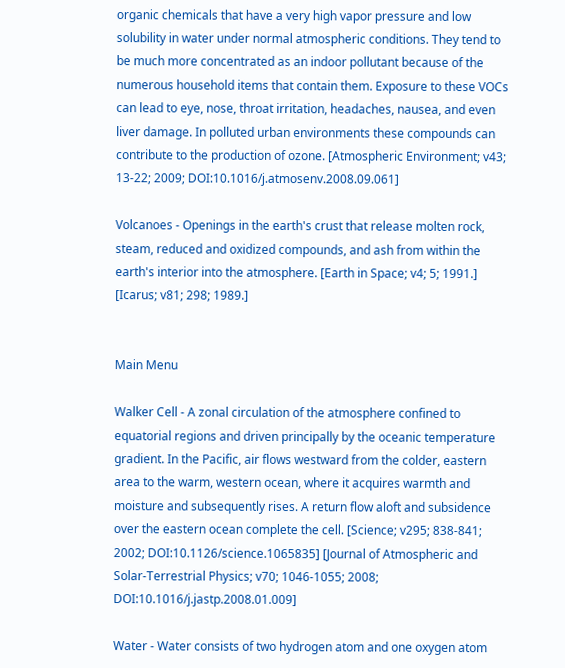organic chemicals that have a very high vapor pressure and low solubility in water under normal atmospheric conditions. They tend to be much more concentrated as an indoor pollutant because of the numerous household items that contain them. Exposure to these VOCs can lead to eye, nose, throat irritation, headaches, nausea, and even liver damage. In polluted urban environments these compounds can contribute to the production of ozone. [Atmospheric Environment; v43; 13-22; 2009; DOI:10.1016/j.atmosenv.2008.09.061]

Volcanoes - Openings in the earth's crust that release molten rock, steam, reduced and oxidized compounds, and ash from within the earth's interior into the atmosphere. [Earth in Space; v4; 5; 1991.] [Icarus; v81; 298; 1989.]


Main Menu

Walker Cell - A zonal circulation of the atmosphere confined to equatorial regions and driven principally by the oceanic temperature gradient. In the Pacific, air flows westward from the colder, eastern area to the warm, western ocean, where it acquires warmth and moisture and subsequently rises. A return flow aloft and subsidence over the eastern ocean complete the cell. [Science; v295; 838-841; 2002; DOI:10.1126/science.1065835] [Journal of Atmospheric and Solar-Terrestrial Physics; v70; 1046-1055; 2008; DOI:10.1016/j.jastp.2008.01.009]

Water - Water consists of two hydrogen atom and one oxygen atom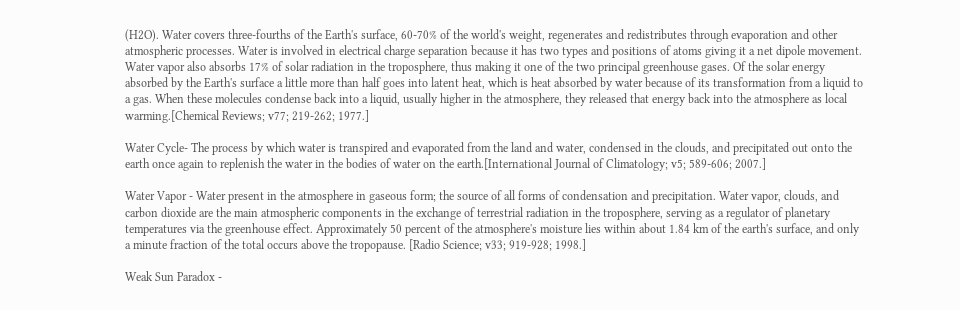(H2O). Water covers three-fourths of the Earth's surface, 60-70% of the world's weight, regenerates and redistributes through evaporation and other atmospheric processes. Water is involved in electrical charge separation because it has two types and positions of atoms giving it a net dipole movement. Water vapor also absorbs 17% of solar radiation in the troposphere, thus making it one of the two principal greenhouse gases. Of the solar energy absorbed by the Earth's surface a little more than half goes into latent heat, which is heat absorbed by water because of its transformation from a liquid to a gas. When these molecules condense back into a liquid, usually higher in the atmosphere, they released that energy back into the atmosphere as local warming.[Chemical Reviews; v77; 219-262; 1977.]

Water Cycle- The process by which water is transpired and evaporated from the land and water, condensed in the clouds, and precipitated out onto the earth once again to replenish the water in the bodies of water on the earth.[International Journal of Climatology; v5; 589-606; 2007.]

Water Vapor - Water present in the atmosphere in gaseous form; the source of all forms of condensation and precipitation. Water vapor, clouds, and carbon dioxide are the main atmospheric components in the exchange of terrestrial radiation in the troposphere, serving as a regulator of planetary temperatures via the greenhouse effect. Approximately 50 percent of the atmosphere's moisture lies within about 1.84 km of the earth's surface, and only a minute fraction of the total occurs above the tropopause. [Radio Science; v33; 919-928; 1998.]

Weak Sun Paradox -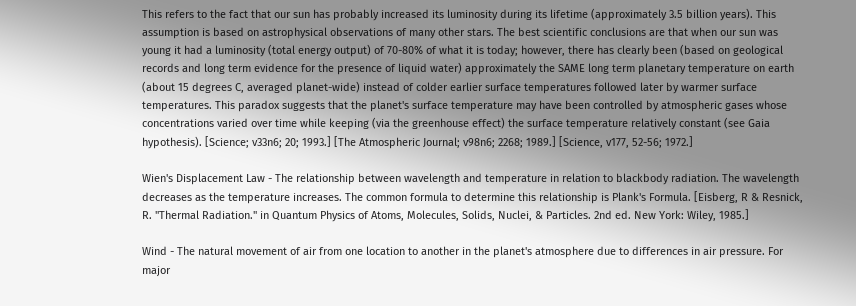This refers to the fact that our sun has probably increased its luminosity during its lifetime (approximately 3.5 billion years). This assumption is based on astrophysical observations of many other stars. The best scientific conclusions are that when our sun was young it had a luminosity (total energy output) of 70-80% of what it is today; however, there has clearly been (based on geological records and long term evidence for the presence of liquid water) approximately the SAME long term planetary temperature on earth (about 15 degrees C, averaged planet-wide) instead of colder earlier surface temperatures followed later by warmer surface temperatures. This paradox suggests that the planet's surface temperature may have been controlled by atmospheric gases whose concentrations varied over time while keeping (via the greenhouse effect) the surface temperature relatively constant (see Gaia hypothesis). [Science; v33n6; 20; 1993.] [The Atmospheric Journal; v98n6; 2268; 1989.] [Science, v177, 52-56; 1972.]

Wien's Displacement Law - The relationship between wavelength and temperature in relation to blackbody radiation. The wavelength decreases as the temperature increases. The common formula to determine this relationship is Plank's Formula. [Eisberg, R & Resnick, R. "Thermal Radiation." in Quantum Physics of Atoms, Molecules, Solids, Nuclei, & Particles. 2nd ed. New York: Wiley, 1985.]

Wind - The natural movement of air from one location to another in the planet's atmosphere due to differences in air pressure. For major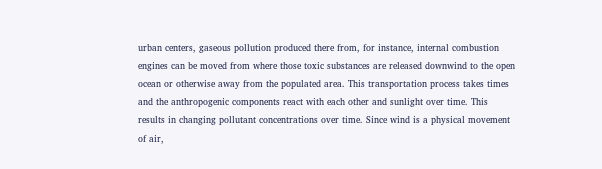urban centers, gaseous pollution produced there from, for instance, internal combustion engines can be moved from where those toxic substances are released downwind to the open ocean or otherwise away from the populated area. This transportation process takes times and the anthropogenic components react with each other and sunlight over time. This results in changing pollutant concentrations over time. Since wind is a physical movement of air,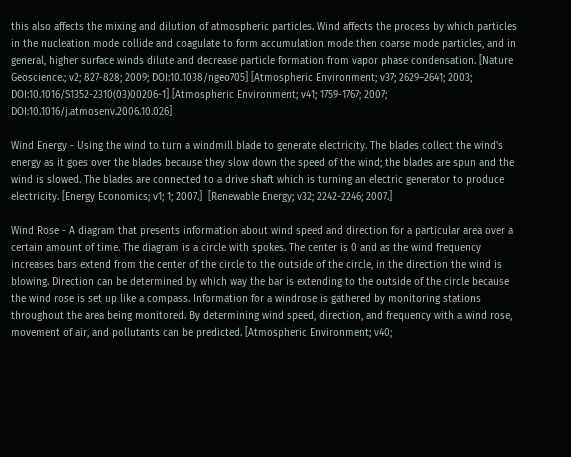this also affects the mixing and dilution of atmospheric particles. Wind affects the process by which particles in the nucleation mode collide and coagulate to form accumulation mode then coarse mode particles, and in general, higher surface winds dilute and decrease particle formation from vapor phase condensation. [Nature Geoscience.; v2; 827-828; 2009; DOI:10.1038/ngeo705] [Atmospheric Environment; v37; 2629–2641; 2003; DOI:10.1016/S1352-2310(03)00206-1] [Atmospheric Environment; v41; 1759-1767; 2007; DOI:10.1016/j.atmosenv.2006.10.026]

Wind Energy - Using the wind to turn a windmill blade to generate electricity. The blades collect the wind's energy as it goes over the blades because they slow down the speed of the wind; the blades are spun and the wind is slowed. The blades are connected to a drive shaft which is turning an electric generator to produce electricity. [Energy Economics; v1; 1; 2007.]  [Renewable Energy; v32; 2242-2246; 2007.]

Wind Rose - A diagram that presents information about wind speed and direction for a particular area over a certain amount of time. The diagram is a circle with spokes. The center is 0 and as the wind frequency increases bars extend from the center of the circle to the outside of the circle, in the direction the wind is blowing. Direction can be determined by which way the bar is extending to the outside of the circle because the wind rose is set up like a compass. Information for a windrose is gathered by monitoring stations throughout the area being monitored. By determining wind speed, direction, and frequency with a wind rose, movement of air, and pollutants can be predicted. [Atmospheric Environment; v40;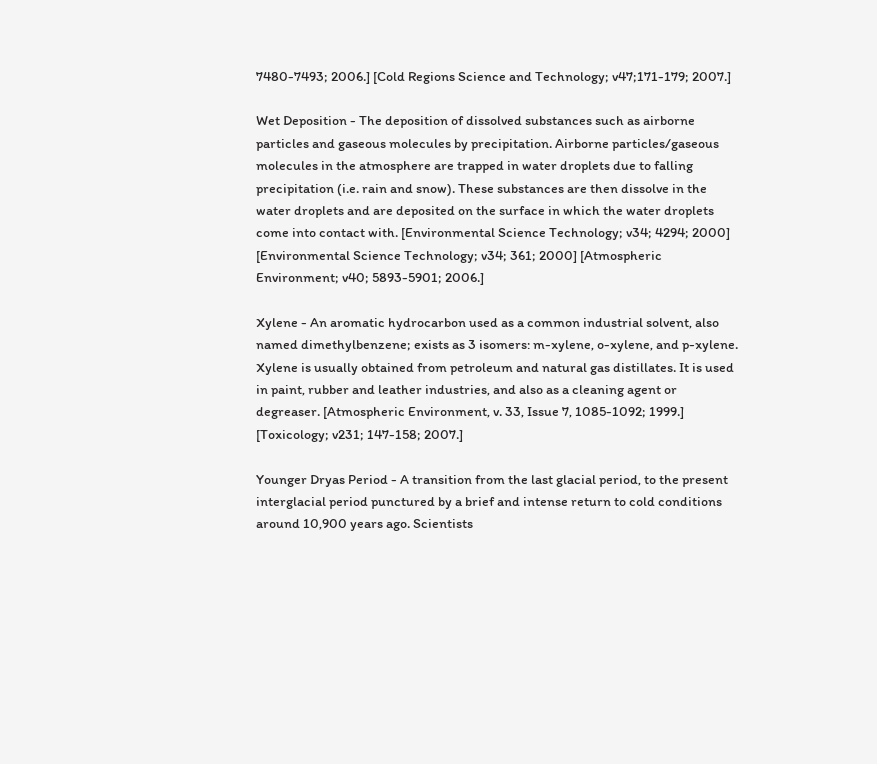7480-7493; 2006.] [Cold Regions Science and Technology; v47;171-179; 2007.]

Wet Deposition - The deposition of dissolved substances such as airborne particles and gaseous molecules by precipitation. Airborne particles/gaseous molecules in the atmosphere are trapped in water droplets due to falling precipitation (i.e. rain and snow). These substances are then dissolve in the water droplets and are deposited on the surface in which the water droplets come into contact with. [Environmental Science Technology; v34; 4294; 2000] [Environmental Science Technology; v34; 361; 2000] [Atmospheric Environment; v40; 5893-5901; 2006.]

Xylene - An aromatic hydrocarbon used as a common industrial solvent, also named dimethylbenzene; exists as 3 isomers: m-xylene, o-xylene, and p-xylene. Xylene is usually obtained from petroleum and natural gas distillates. It is used in paint, rubber and leather industries, and also as a cleaning agent or degreaser. [Atmospheric Environment, v. 33, Issue 7, 1085-1092; 1999.] [Toxicology; v231; 147-158; 2007.]

Younger Dryas Period - A transition from the last glacial period, to the present interglacial period punctured by a brief and intense return to cold conditions around 10,900 years ago. Scientists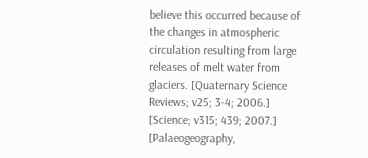believe this occurred because of the changes in atmospheric circulation resulting from large releases of melt water from glaciers. [Quaternary Science Reviews; v25; 3-4; 2006.] [Science; v315; 439; 2007.] [Palaeogeography,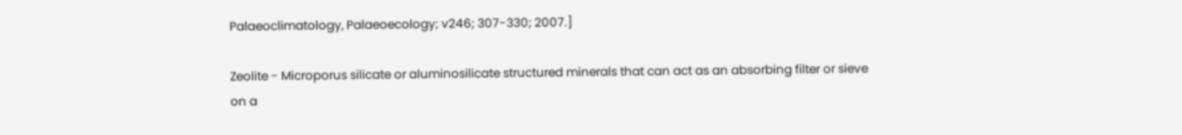Palaeoclimatology, Palaeoecology; v246; 307-330; 2007.]

Zeolite - Microporus silicate or aluminosilicate structured minerals that can act as an absorbing filter or sieve on a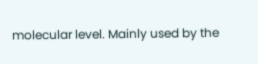molecular level. Mainly used by the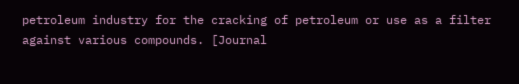petroleum industry for the cracking of petroleum or use as a filter against various compounds. [Journal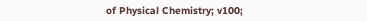of Physical Chemistry; v100;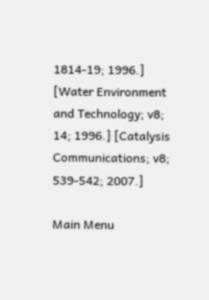1814-19; 1996.] [Water Environment and Technology; v8; 14; 1996.] [Catalysis Communications; v8; 539-542; 2007.]

Main Menu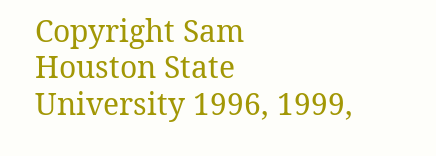Copyright Sam Houston State University 1996, 1999,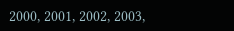2000, 2001, 2002, 2003,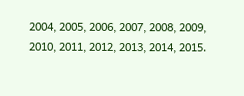2004, 2005, 2006, 2007, 2008, 2009, 2010, 2011, 2012, 2013, 2014, 2015.